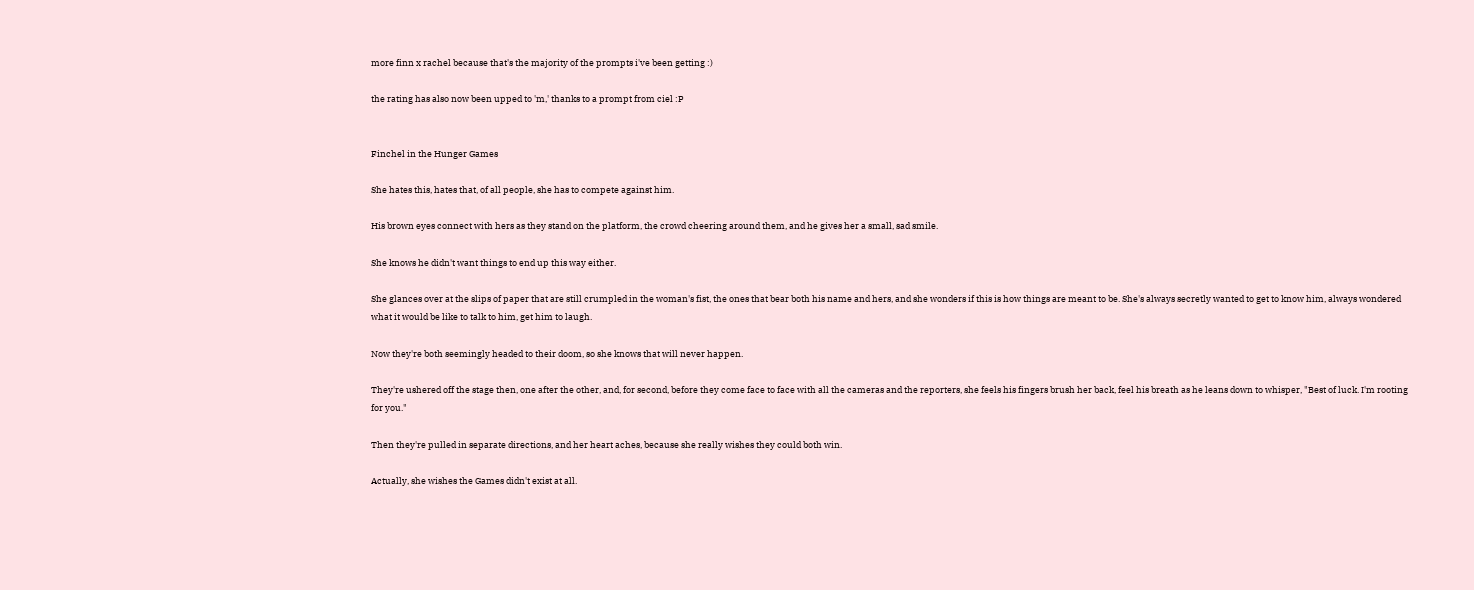more finn x rachel because that's the majority of the prompts i've been getting :)

the rating has also now been upped to 'm,' thanks to a prompt from ciel :P


Finchel in the Hunger Games

She hates this, hates that, of all people, she has to compete against him.

His brown eyes connect with hers as they stand on the platform, the crowd cheering around them, and he gives her a small, sad smile.

She knows he didn't want things to end up this way either.

She glances over at the slips of paper that are still crumpled in the woman's fist, the ones that bear both his name and hers, and she wonders if this is how things are meant to be. She's always secretly wanted to get to know him, always wondered what it would be like to talk to him, get him to laugh.

Now they're both seemingly headed to their doom, so she knows that will never happen.

They're ushered off the stage then, one after the other, and, for second, before they come face to face with all the cameras and the reporters, she feels his fingers brush her back, feel his breath as he leans down to whisper, "Best of luck. I'm rooting for you."

Then they're pulled in separate directions, and her heart aches, because she really wishes they could both win.

Actually, she wishes the Games didn't exist at all.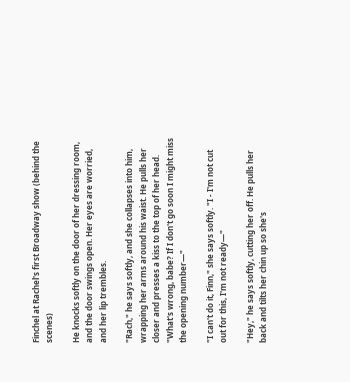Finchel at Rachel's first Broadway show (behind the scenes)

He knocks softly on the door of her dressing room, and the door swings open. Her eyes are worried, and her lip trembles.

"Rach," he says softly, and she collapses into him, wrapping her arms around his waist. He pulls her closer and presses a kiss to the top of her head. "What's wrong, babe? If I don't go soon I might miss the opening number—"

"I can't do it, Finn," she says softly. "I - I'm not cut out for this, I'm not ready—"

"Hey," he says softly, cutting her off. He pulls her back and tilts her chin up so she's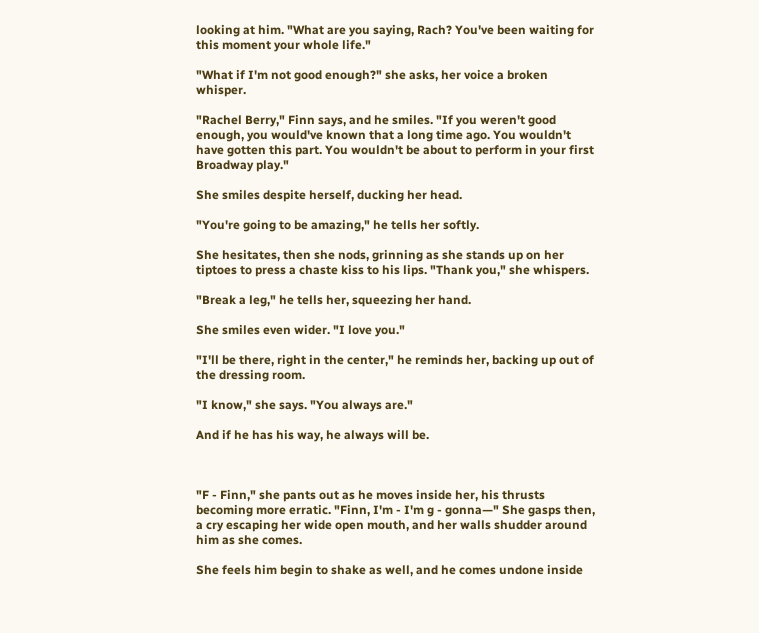looking at him. "What are you saying, Rach? You've been waiting for this moment your whole life."

"What if I'm not good enough?" she asks, her voice a broken whisper.

"Rachel Berry," Finn says, and he smiles. "If you weren't good enough, you would've known that a long time ago. You wouldn't have gotten this part. You wouldn't be about to perform in your first Broadway play."

She smiles despite herself, ducking her head.

"You're going to be amazing," he tells her softly.

She hesitates, then she nods, grinning as she stands up on her tiptoes to press a chaste kiss to his lips. "Thank you," she whispers.

"Break a leg," he tells her, squeezing her hand.

She smiles even wider. "I love you."

"I'll be there, right in the center," he reminds her, backing up out of the dressing room.

"I know," she says. "You always are."

And if he has his way, he always will be.



"F - Finn," she pants out as he moves inside her, his thrusts becoming more erratic. "Finn, I'm - I'm g - gonna—" She gasps then, a cry escaping her wide open mouth, and her walls shudder around him as she comes.

She feels him begin to shake as well, and he comes undone inside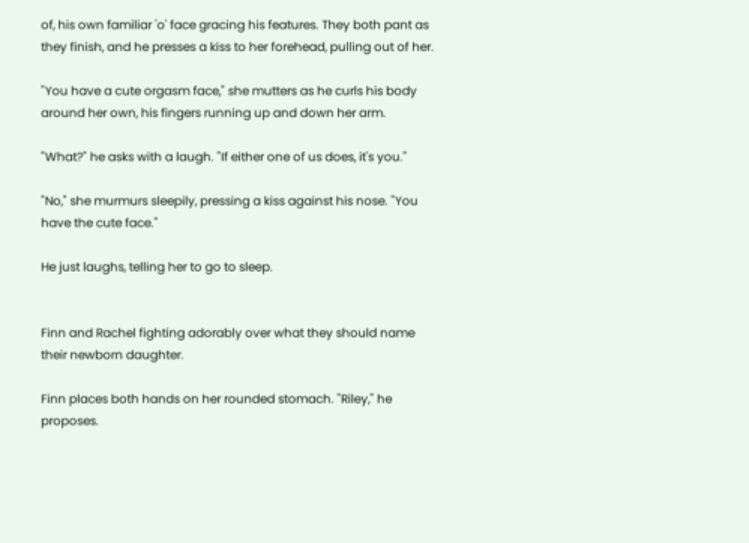of, his own familiar 'o' face gracing his features. They both pant as they finish, and he presses a kiss to her forehead, pulling out of her.

"You have a cute orgasm face," she mutters as he curls his body around her own, his fingers running up and down her arm.

"What?" he asks with a laugh. "If either one of us does, it's you."

"No," she murmurs sleepily, pressing a kiss against his nose. "You have the cute face."

He just laughs, telling her to go to sleep.


Finn and Rachel fighting adorably over what they should name their newborn daughter.

Finn places both hands on her rounded stomach. "Riley," he proposes.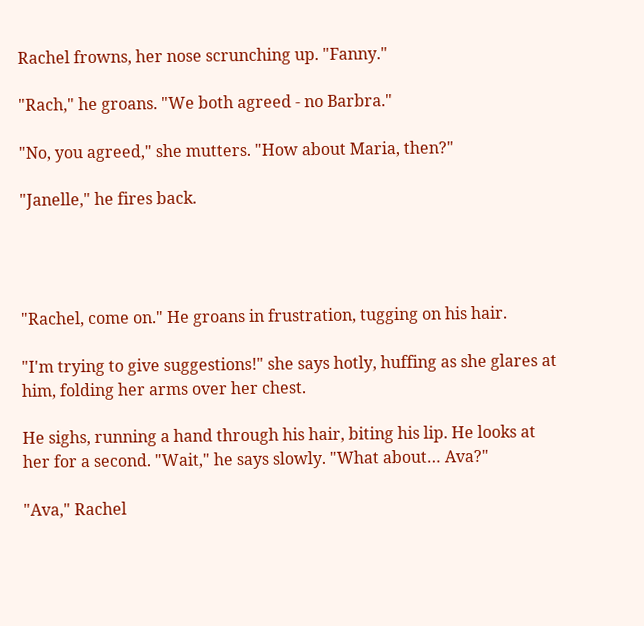Rachel frowns, her nose scrunching up. "Fanny."

"Rach," he groans. "We both agreed - no Barbra."

"No, you agreed," she mutters. "How about Maria, then?"

"Janelle," he fires back.




"Rachel, come on." He groans in frustration, tugging on his hair.

"I'm trying to give suggestions!" she says hotly, huffing as she glares at him, folding her arms over her chest.

He sighs, running a hand through his hair, biting his lip. He looks at her for a second. "Wait," he says slowly. "What about… Ava?"

"Ava," Rachel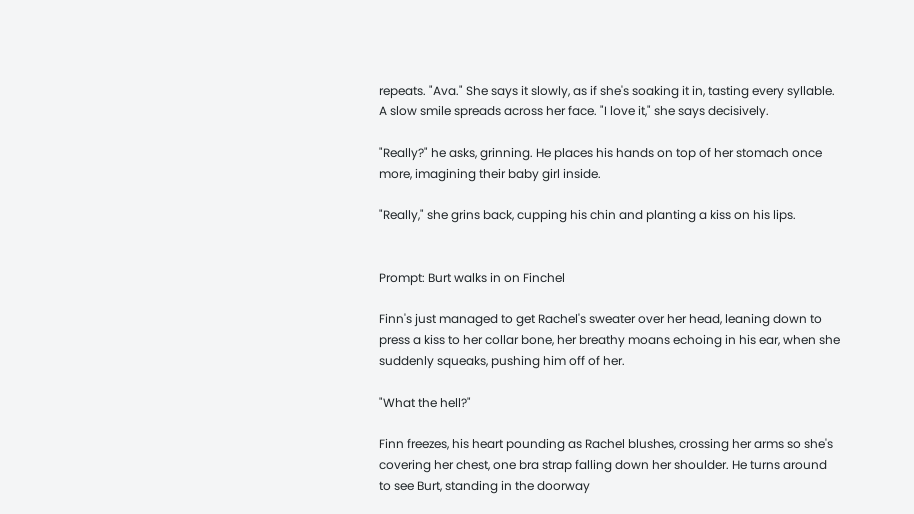repeats. "Ava." She says it slowly, as if she's soaking it in, tasting every syllable. A slow smile spreads across her face. "I love it," she says decisively.

"Really?" he asks, grinning. He places his hands on top of her stomach once more, imagining their baby girl inside.

"Really," she grins back, cupping his chin and planting a kiss on his lips.


Prompt: Burt walks in on Finchel

Finn's just managed to get Rachel's sweater over her head, leaning down to press a kiss to her collar bone, her breathy moans echoing in his ear, when she suddenly squeaks, pushing him off of her.

"What the hell?"

Finn freezes, his heart pounding as Rachel blushes, crossing her arms so she's covering her chest, one bra strap falling down her shoulder. He turns around to see Burt, standing in the doorway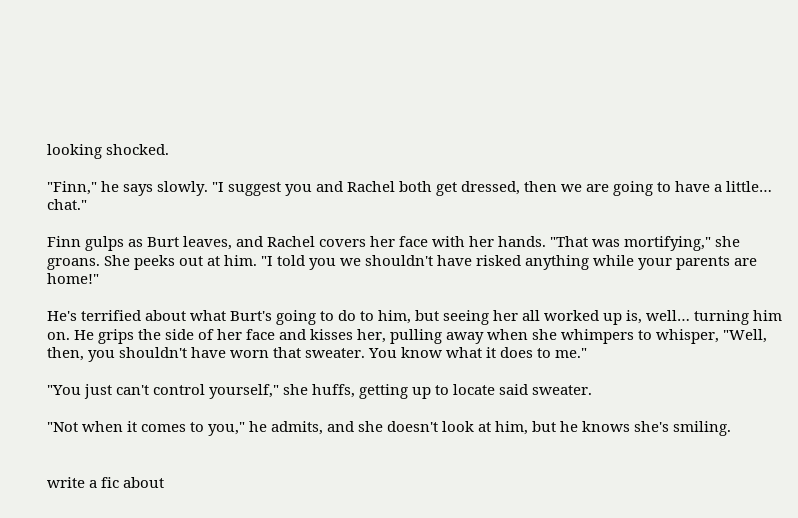looking shocked.

"Finn," he says slowly. "I suggest you and Rachel both get dressed, then we are going to have a little… chat."

Finn gulps as Burt leaves, and Rachel covers her face with her hands. "That was mortifying," she groans. She peeks out at him. "I told you we shouldn't have risked anything while your parents are home!"

He's terrified about what Burt's going to do to him, but seeing her all worked up is, well… turning him on. He grips the side of her face and kisses her, pulling away when she whimpers to whisper, "Well, then, you shouldn't have worn that sweater. You know what it does to me."

"You just can't control yourself," she huffs, getting up to locate said sweater.

"Not when it comes to you," he admits, and she doesn't look at him, but he knows she's smiling.


write a fic about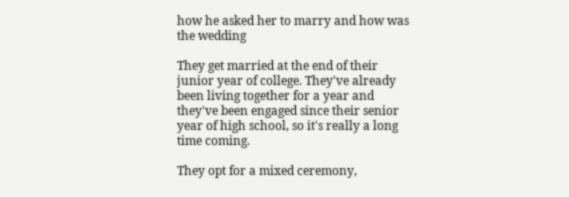how he asked her to marry and how was the wedding

They get married at the end of their junior year of college. They've already been living together for a year and they've been engaged since their senior year of high school, so it's really a long time coming.

They opt for a mixed ceremony,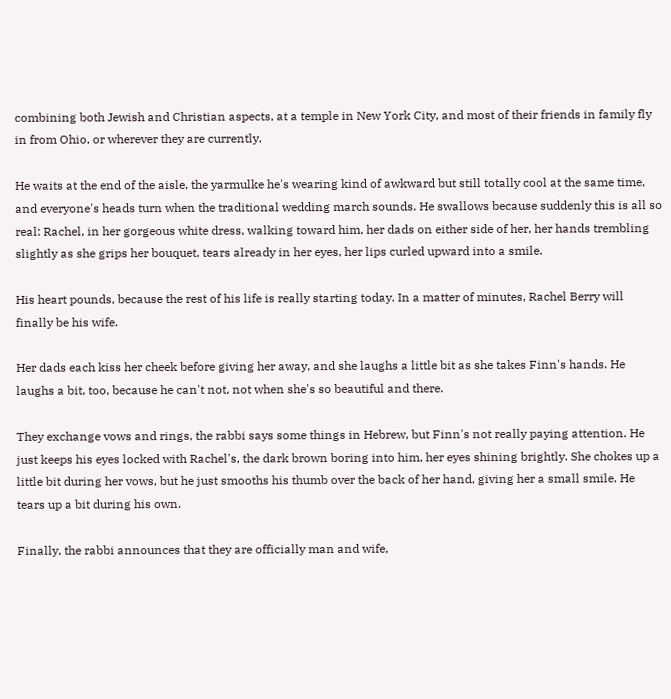combining both Jewish and Christian aspects, at a temple in New York City, and most of their friends in family fly in from Ohio, or wherever they are currently.

He waits at the end of the aisle, the yarmulke he's wearing kind of awkward but still totally cool at the same time, and everyone's heads turn when the traditional wedding march sounds. He swallows because suddenly this is all so real: Rachel, in her gorgeous white dress, walking toward him, her dads on either side of her, her hands trembling slightly as she grips her bouquet, tears already in her eyes, her lips curled upward into a smile.

His heart pounds, because the rest of his life is really starting today. In a matter of minutes, Rachel Berry will finally be his wife.

Her dads each kiss her cheek before giving her away, and she laughs a little bit as she takes Finn's hands. He laughs a bit, too, because he can't not, not when she's so beautiful and there.

They exchange vows and rings, the rabbi says some things in Hebrew, but Finn's not really paying attention. He just keeps his eyes locked with Rachel's, the dark brown boring into him, her eyes shining brightly. She chokes up a little bit during her vows, but he just smooths his thumb over the back of her hand, giving her a small smile. He tears up a bit during his own.

Finally, the rabbi announces that they are officially man and wife,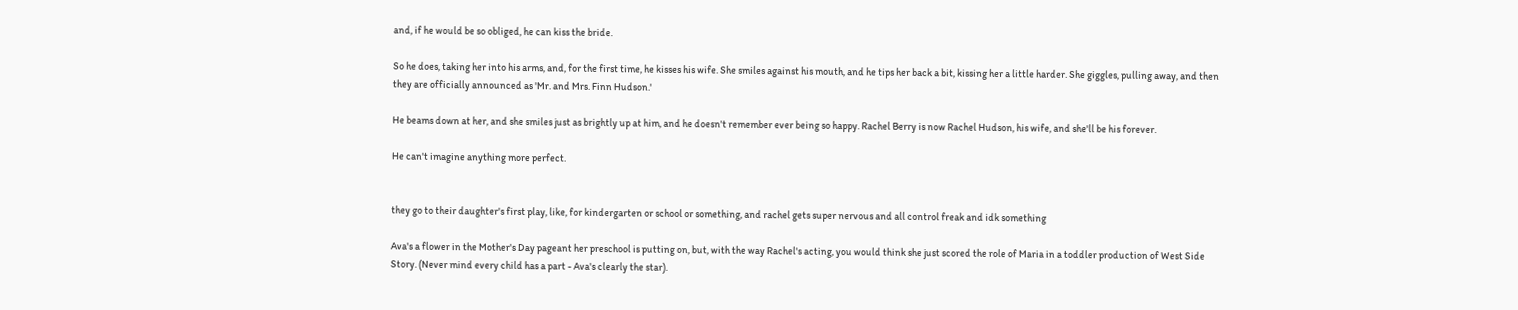and, if he would be so obliged, he can kiss the bride.

So he does, taking her into his arms, and, for the first time, he kisses his wife. She smiles against his mouth, and he tips her back a bit, kissing her a little harder. She giggles, pulling away, and then they are officially announced as 'Mr. and Mrs. Finn Hudson.'

He beams down at her, and she smiles just as brightly up at him, and he doesn't remember ever being so happy. Rachel Berry is now Rachel Hudson, his wife, and she'll be his forever.

He can't imagine anything more perfect.


they go to their daughter's first play, like, for kindergarten or school or something, and rachel gets super nervous and all control freak and idk something

Ava's a flower in the Mother's Day pageant her preschool is putting on, but, with the way Rachel's acting, you would think she just scored the role of Maria in a toddler production of West Side Story. (Never mind every child has a part - Ava's clearly the star).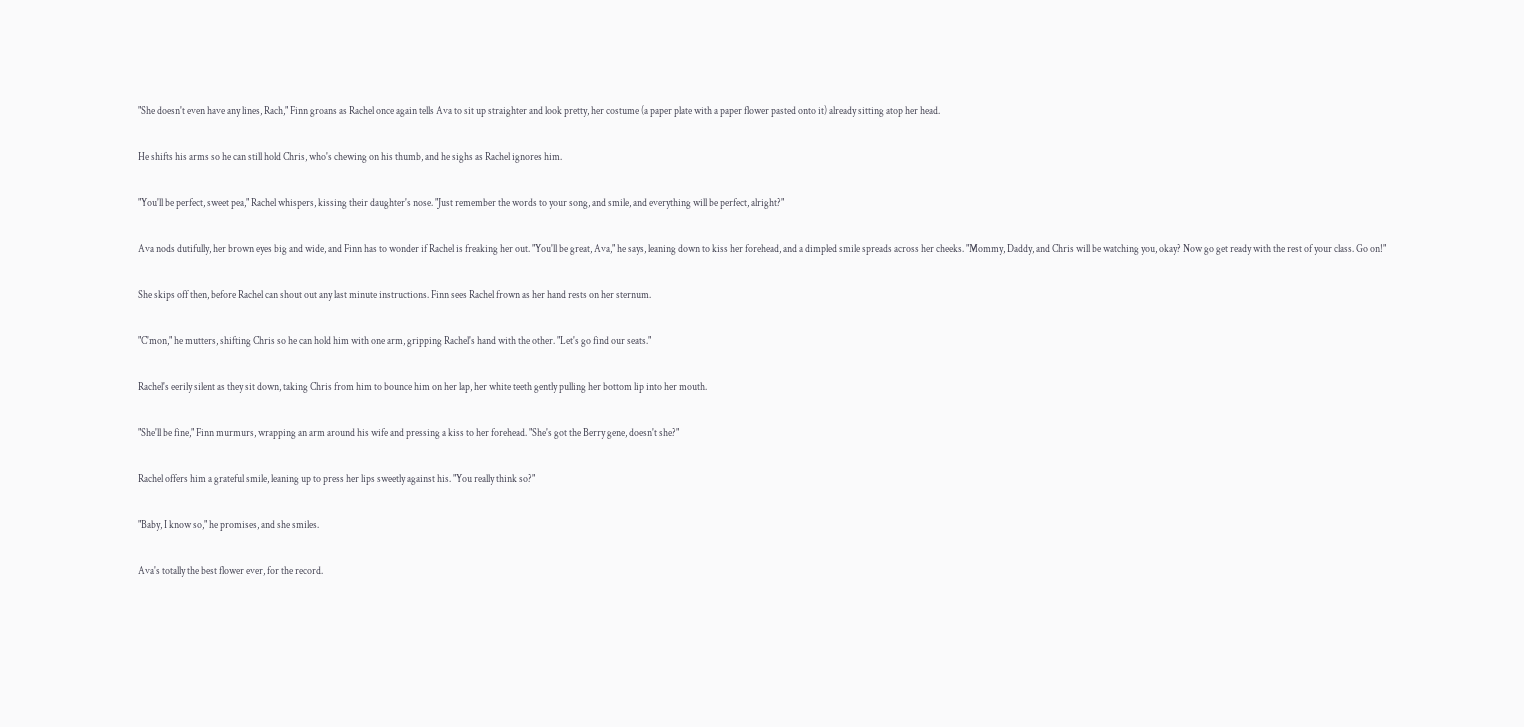"She doesn't even have any lines, Rach," Finn groans as Rachel once again tells Ava to sit up straighter and look pretty, her costume (a paper plate with a paper flower pasted onto it) already sitting atop her head.

He shifts his arms so he can still hold Chris, who's chewing on his thumb, and he sighs as Rachel ignores him.

"You'll be perfect, sweet pea," Rachel whispers, kissing their daughter's nose. "Just remember the words to your song, and smile, and everything will be perfect, alright?"

Ava nods dutifully, her brown eyes big and wide, and Finn has to wonder if Rachel is freaking her out. "You'll be great, Ava," he says, leaning down to kiss her forehead, and a dimpled smile spreads across her cheeks. "Mommy, Daddy, and Chris will be watching you, okay? Now go get ready with the rest of your class. Go on!"

She skips off then, before Rachel can shout out any last minute instructions. Finn sees Rachel frown as her hand rests on her sternum.

"C'mon," he mutters, shifting Chris so he can hold him with one arm, gripping Rachel's hand with the other. "Let's go find our seats."

Rachel's eerily silent as they sit down, taking Chris from him to bounce him on her lap, her white teeth gently pulling her bottom lip into her mouth.

"She'll be fine," Finn murmurs, wrapping an arm around his wife and pressing a kiss to her forehead. "She's got the Berry gene, doesn't she?"

Rachel offers him a grateful smile, leaning up to press her lips sweetly against his. "You really think so?"

"Baby, I know so," he promises, and she smiles.

Ava's totally the best flower ever, for the record.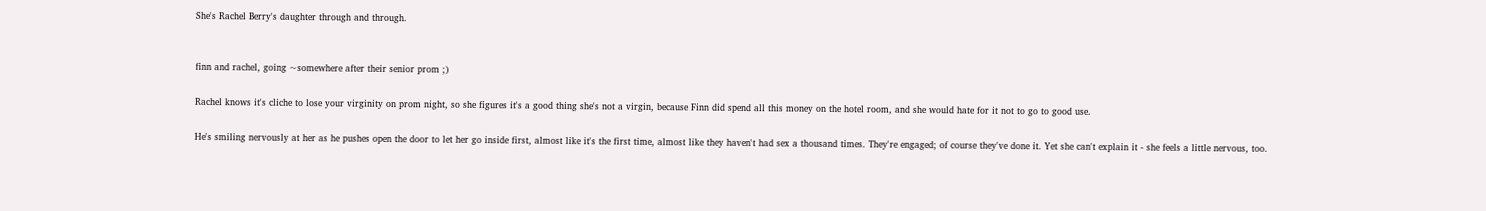She's Rachel Berry's daughter through and through.


finn and rachel, going ~somewhere after their senior prom ;)

Rachel knows it's cliche to lose your virginity on prom night, so she figures it's a good thing she's not a virgin, because Finn did spend all this money on the hotel room, and she would hate for it not to go to good use.

He's smiling nervously at her as he pushes open the door to let her go inside first, almost like it's the first time, almost like they haven't had sex a thousand times. They're engaged; of course they've done it. Yet she can't explain it - she feels a little nervous, too.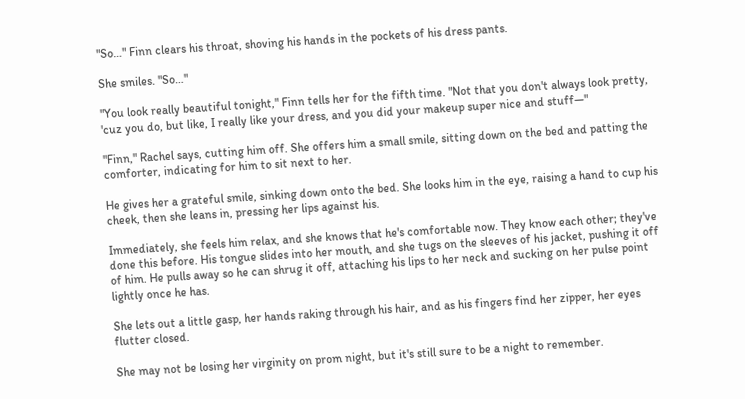"So…" Finn clears his throat, shoving his hands in the pockets of his dress pants.

She smiles. "So…"

"You look really beautiful tonight," Finn tells her for the fifth time. "Not that you don't always look pretty, 'cuz you do, but like, I really like your dress, and you did your makeup super nice and stuff—"

"Finn," Rachel says, cutting him off. She offers him a small smile, sitting down on the bed and patting the comforter, indicating for him to sit next to her.

He gives her a grateful smile, sinking down onto the bed. She looks him in the eye, raising a hand to cup his cheek, then she leans in, pressing her lips against his.

Immediately, she feels him relax, and she knows that he's comfortable now. They know each other; they've done this before. His tongue slides into her mouth, and she tugs on the sleeves of his jacket, pushing it off of him. He pulls away so he can shrug it off, attaching his lips to her neck and sucking on her pulse point lightly once he has.

She lets out a little gasp, her hands raking through his hair, and as his fingers find her zipper, her eyes flutter closed.

She may not be losing her virginity on prom night, but it's still sure to be a night to remember.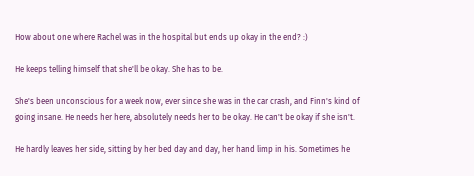How about one where Rachel was in the hospital but ends up okay in the end? :)

He keeps telling himself that she'll be okay. She has to be.

She's been unconscious for a week now, ever since she was in the car crash, and Finn's kind of going insane. He needs her here, absolutely needs her to be okay. He can't be okay if she isn't.

He hardly leaves her side, sitting by her bed day and day, her hand limp in his. Sometimes he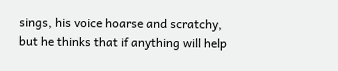sings, his voice hoarse and scratchy, but he thinks that if anything will help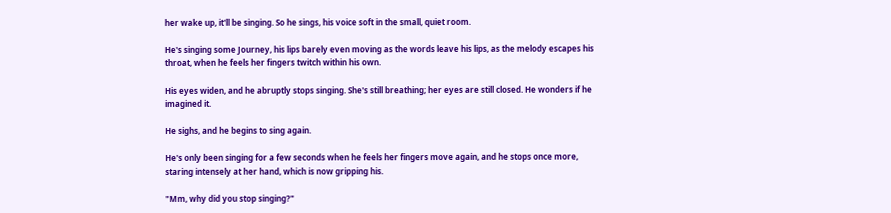her wake up, it'll be singing. So he sings, his voice soft in the small, quiet room.

He's singing some Journey, his lips barely even moving as the words leave his lips, as the melody escapes his throat, when he feels her fingers twitch within his own.

His eyes widen, and he abruptly stops singing. She's still breathing; her eyes are still closed. He wonders if he imagined it.

He sighs, and he begins to sing again.

He's only been singing for a few seconds when he feels her fingers move again, and he stops once more, staring intensely at her hand, which is now gripping his.

"Mm, why did you stop singing?"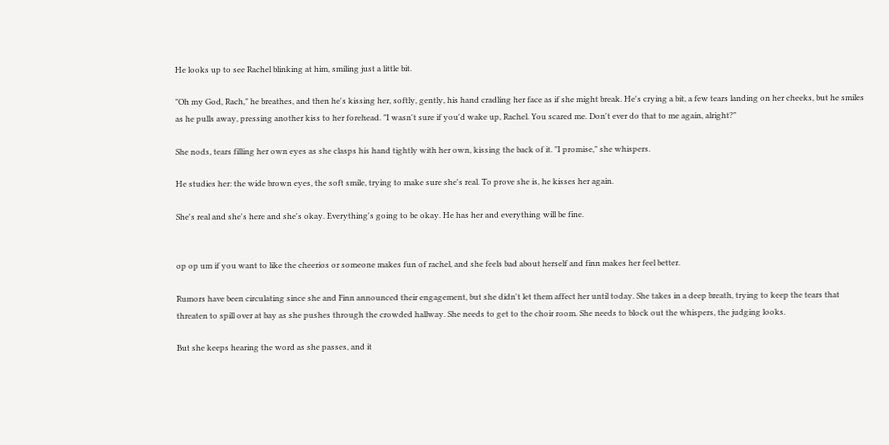He looks up to see Rachel blinking at him, smiling just a little bit.

"Oh my God, Rach," he breathes, and then he's kissing her, softly, gently, his hand cradling her face as if she might break. He's crying a bit, a few tears landing on her cheeks, but he smiles as he pulls away, pressing another kiss to her forehead. "I wasn't sure if you'd wake up, Rachel. You scared me. Don't ever do that to me again, alright?"

She nods, tears filling her own eyes as she clasps his hand tightly with her own, kissing the back of it. "I promise," she whispers.

He studies her: the wide brown eyes, the soft smile, trying to make sure she's real. To prove she is, he kisses her again.

She's real and she's here and she's okay. Everything's going to be okay. He has her and everything will be fine.


op op um if you want to like the cheerios or someone makes fun of rachel, and she feels bad about herself and finn makes her feel better.

Rumors have been circulating since she and Finn announced their engagement, but she didn't let them affect her until today. She takes in a deep breath, trying to keep the tears that threaten to spill over at bay as she pushes through the crowded hallway. She needs to get to the choir room. She needs to block out the whispers, the judging looks.

But she keeps hearing the word as she passes, and it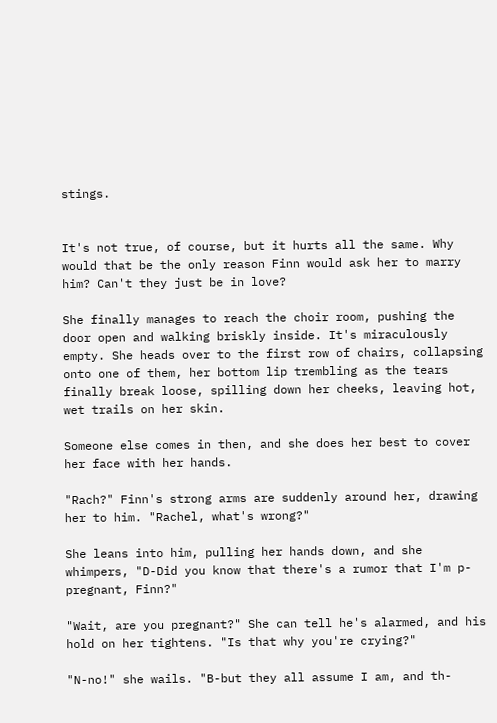stings.


It's not true, of course, but it hurts all the same. Why would that be the only reason Finn would ask her to marry him? Can't they just be in love?

She finally manages to reach the choir room, pushing the door open and walking briskly inside. It's miraculously empty. She heads over to the first row of chairs, collapsing onto one of them, her bottom lip trembling as the tears finally break loose, spilling down her cheeks, leaving hot, wet trails on her skin.

Someone else comes in then, and she does her best to cover her face with her hands.

"Rach?" Finn's strong arms are suddenly around her, drawing her to him. "Rachel, what's wrong?"

She leans into him, pulling her hands down, and she whimpers, "D-Did you know that there's a rumor that I'm p-pregnant, Finn?"

"Wait, are you pregnant?" She can tell he's alarmed, and his hold on her tightens. "Is that why you're crying?"

"N-no!" she wails. "B-but they all assume I am, and th-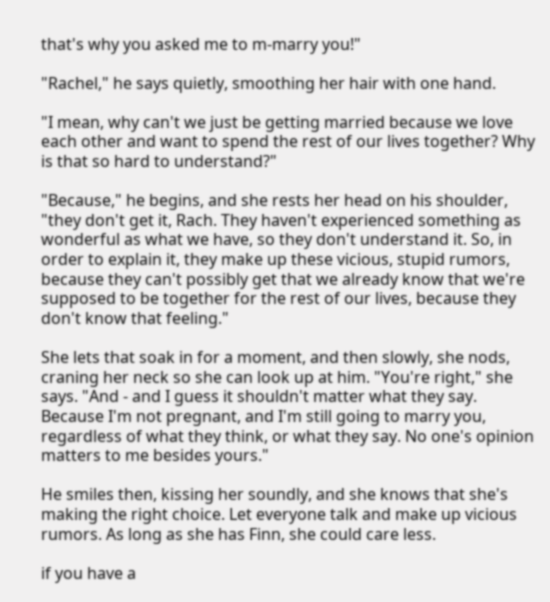that's why you asked me to m-marry you!"

"Rachel," he says quietly, smoothing her hair with one hand.

"I mean, why can't we just be getting married because we love each other and want to spend the rest of our lives together? Why is that so hard to understand?"

"Because," he begins, and she rests her head on his shoulder, "they don't get it, Rach. They haven't experienced something as wonderful as what we have, so they don't understand it. So, in order to explain it, they make up these vicious, stupid rumors, because they can't possibly get that we already know that we're supposed to be together for the rest of our lives, because they don't know that feeling."

She lets that soak in for a moment, and then slowly, she nods, craning her neck so she can look up at him. "You're right," she says. "And - and I guess it shouldn't matter what they say. Because I'm not pregnant, and I'm still going to marry you, regardless of what they think, or what they say. No one's opinion matters to me besides yours."

He smiles then, kissing her soundly, and she knows that she's making the right choice. Let everyone talk and make up vicious rumors. As long as she has Finn, she could care less.

if you have a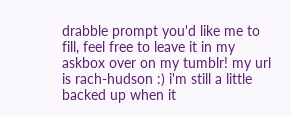drabble prompt you'd like me to fill, feel free to leave it in my askbox over on my tumblr! my url is rach-hudson :) i'm still a little backed up when it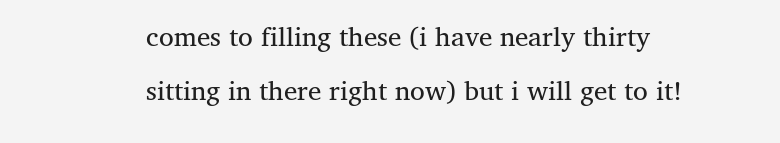comes to filling these (i have nearly thirty sitting in there right now) but i will get to it!